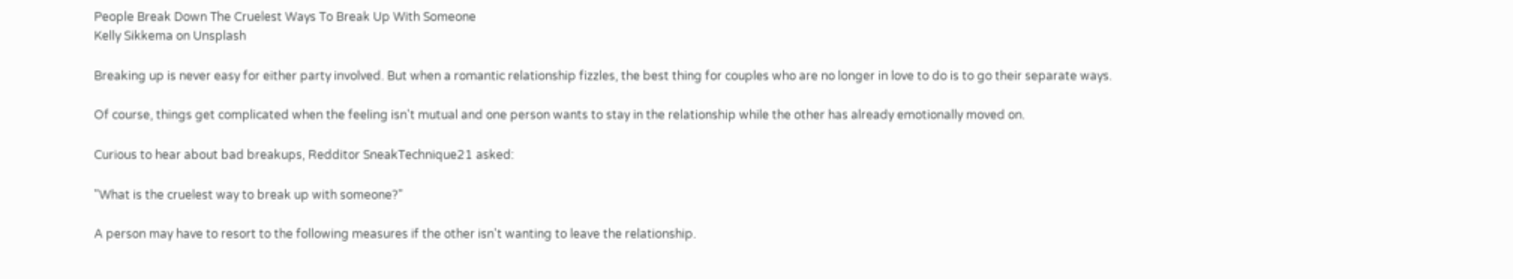People Break Down The Cruelest Ways To Break Up With Someone
Kelly Sikkema on Unsplash

Breaking up is never easy for either party involved. But when a romantic relationship fizzles, the best thing for couples who are no longer in love to do is to go their separate ways.

Of course, things get complicated when the feeling isn't mutual and one person wants to stay in the relationship while the other has already emotionally moved on.

Curious to hear about bad breakups, Redditor SneakTechnique21 asked:

"What is the cruelest way to break up with someone?"

A person may have to resort to the following measures if the other isn't wanting to leave the relationship.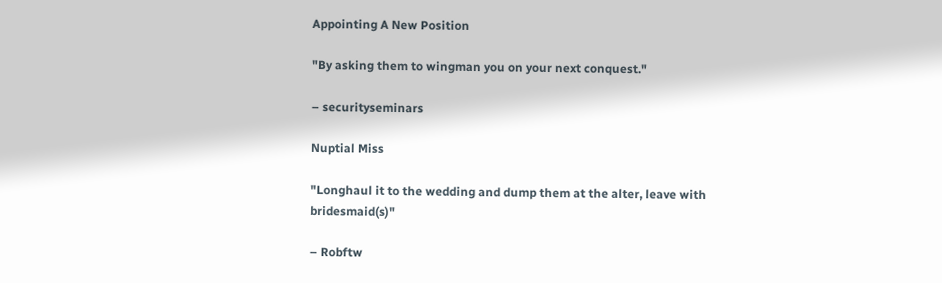Appointing A New Position

"By asking them to wingman you on your next conquest."

– securityseminars

Nuptial Miss

"Longhaul it to the wedding and dump them at the alter, leave with bridesmaid(s)"

– Robftw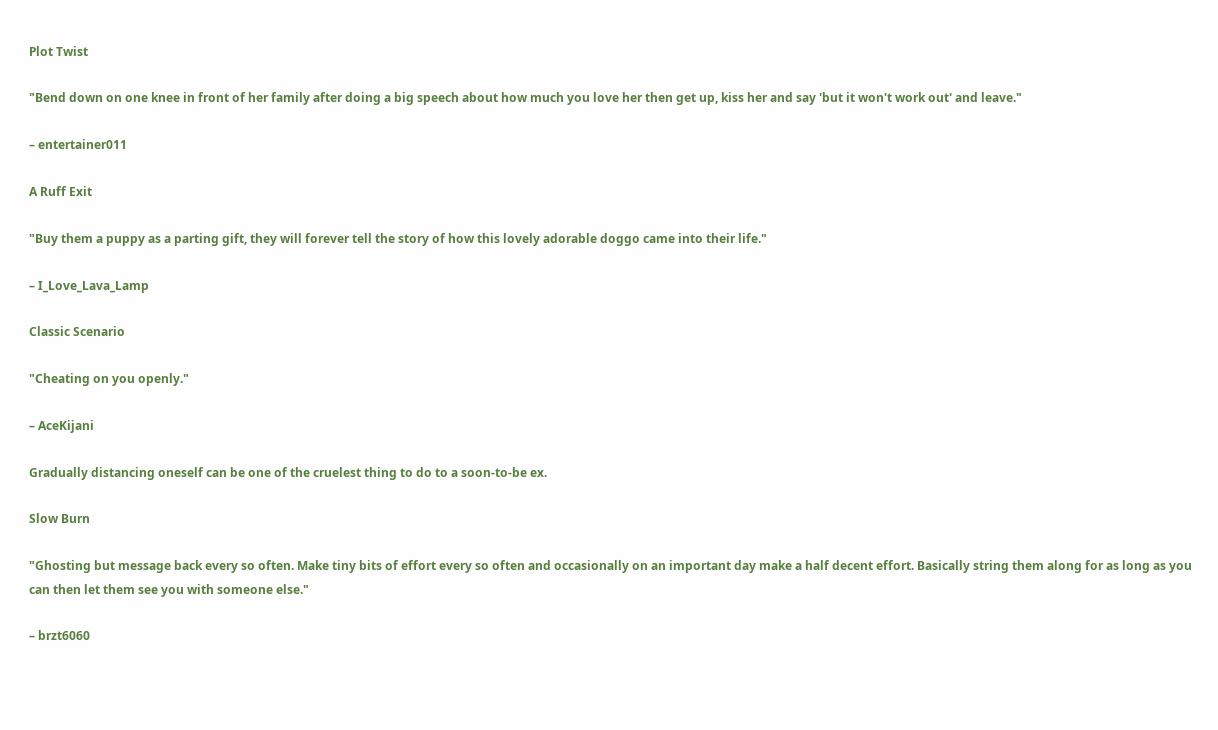Plot Twist

"Bend down on one knee in front of her family after doing a big speech about how much you love her then get up, kiss her and say 'but it won't work out' and leave."

– entertainer011

A Ruff Exit

"Buy them a puppy as a parting gift, they will forever tell the story of how this lovely adorable doggo came into their life."

– I_Love_Lava_Lamp

Classic Scenario

"Cheating on you openly."

– AceKijani

Gradually distancing oneself can be one of the cruelest thing to do to a soon-to-be ex.

Slow Burn

"Ghosting but message back every so often. Make tiny bits of effort every so often and occasionally on an important day make a half decent effort. Basically string them along for as long as you can then let them see you with someone else."

– brzt6060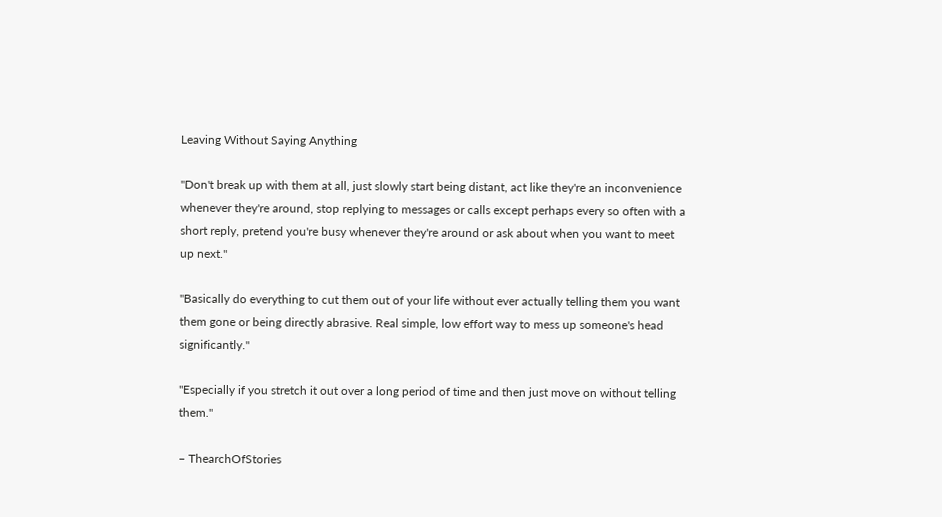Leaving Without Saying Anything

"Don't break up with them at all, just slowly start being distant, act like they're an inconvenience whenever they're around, stop replying to messages or calls except perhaps every so often with a short reply, pretend you're busy whenever they're around or ask about when you want to meet up next."

"Basically do everything to cut them out of your life without ever actually telling them you want them gone or being directly abrasive. Real simple, low effort way to mess up someone's head significantly."

"Especially if you stretch it out over a long period of time and then just move on without telling them."

– ThearchOfStories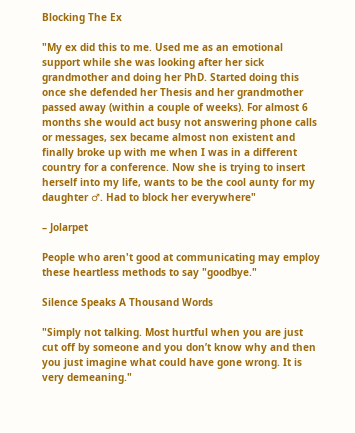Blocking The Ex

"My ex did this to me. Used me as an emotional support while she was looking after her sick grandmother and doing her PhD. Started doing this once she defended her Thesis and her grandmother passed away (within a couple of weeks). For almost 6 months she would act busy not answering phone calls or messages, sex became almost non existent and finally broke up with me when I was in a different country for a conference. Now she is trying to insert herself into my life, wants to be the cool aunty for my daughter ♂. Had to block her everywhere"

– Jolarpet

People who aren't good at communicating may employ these heartless methods to say "goodbye."

Silence Speaks A Thousand Words

"Simply not talking. Most hurtful when you are just cut off by someone and you don’t know why and then you just imagine what could have gone wrong. It is very demeaning."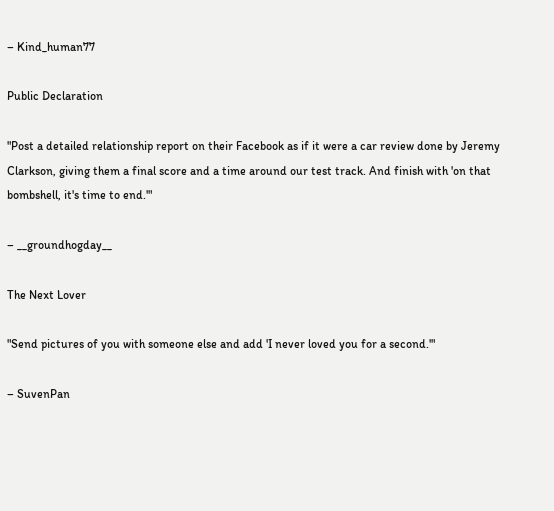– Kind_human77

Public Declaration

"Post a detailed relationship report on their Facebook as if it were a car review done by Jeremy Clarkson, giving them a final score and a time around our test track. And finish with 'on that bombshell, it's time to end.'"

– __groundhogday__

The Next Lover

"Send pictures of you with someone else and add 'I never loved you for a second.'"

– SuvenPan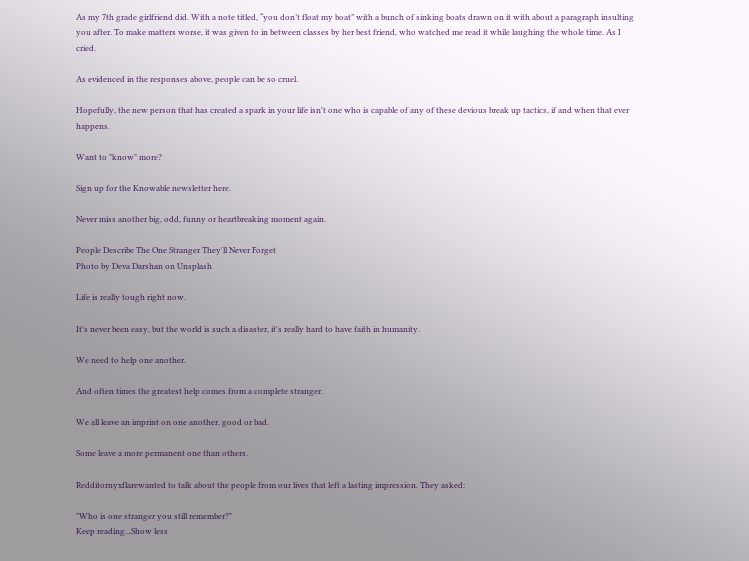As my 7th grade girlfriend did. With a note titled, “you don’t float my boat” with a bunch of sinking boats drawn on it with about a paragraph insulting you after. To make matters worse, it was given to in between classes by her best friend, who watched me read it while laughing the whole time. As I cried.

As evidenced in the responses above, people can be so cruel.

Hopefully, the new person that has created a spark in your life isn't one who is capable of any of these devious break up tactics, if and when that ever happens.

Want to "know" more?

Sign up for the Knowable newsletter here.

Never miss another big, odd, funny or heartbreaking moment again.

People Describe The One Stranger They'll Never Forget
Photo by Deva Darshan on Unsplash

Life is really tough right now.

It's never been easy, but the world is such a disaster, it's really hard to have faith in humanity.

We need to help one another.

And often times the greatest help comes from a complete stranger.

We all leave an imprint on one another, good or bad.

Some leave a more permanent one than others.

Redditornyxflarewanted to talk about the people from our lives that left a lasting impression. They asked:

"Who is one stranger you still remember?"
Keep reading...Show less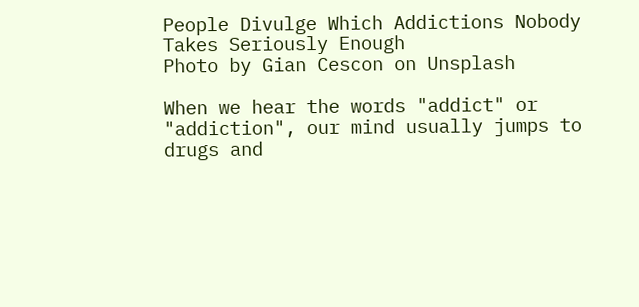People Divulge Which Addictions Nobody Takes Seriously Enough
Photo by Gian Cescon on Unsplash

When we hear the words "addict" or "addiction", our mind usually jumps to drugs and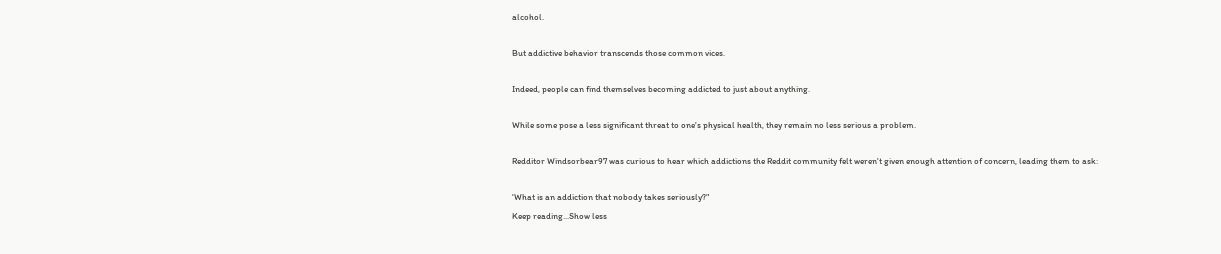alcohol.

But addictive behavior transcends those common vices.

Indeed, people can find themselves becoming addicted to just about anything.

While some pose a less significant threat to one's physical health, they remain no less serious a problem.

Redditor Windsorbear97 was curious to hear which addictions the Reddit community felt weren't given enough attention of concern, leading them to ask:

'What is an addiction that nobody takes seriously?"
Keep reading...Show less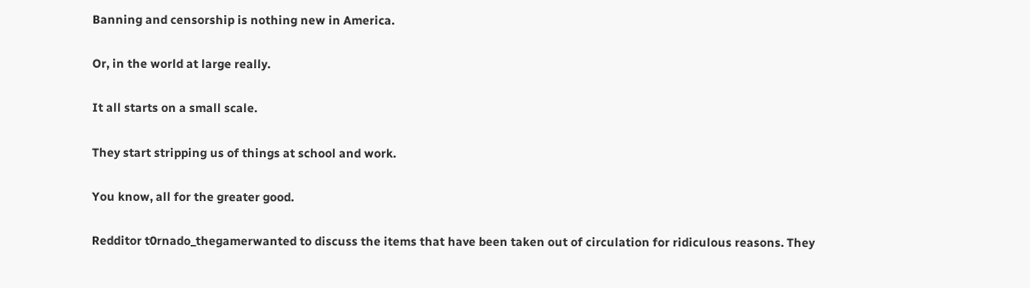Banning and censorship is nothing new in America.

Or, in the world at large really.

It all starts on a small scale.

They start stripping us of things at school and work.

You know, all for the greater good.

Redditor t0rnado_thegamerwanted to discuss the items that have been taken out of circulation for ridiculous reasons. They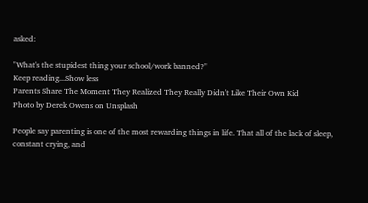asked:

"What's the stupidest thing your school/work banned?"
Keep reading...Show less
Parents Share The Moment They Realized They Really Didn't Like Their Own Kid
Photo by Derek Owens on Unsplash

People say parenting is one of the most rewarding things in life. That all of the lack of sleep, constant crying, and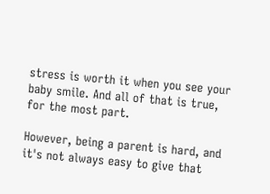stress is worth it when you see your baby smile. And all of that is true, for the most part.

However, being a parent is hard, and it's not always easy to give that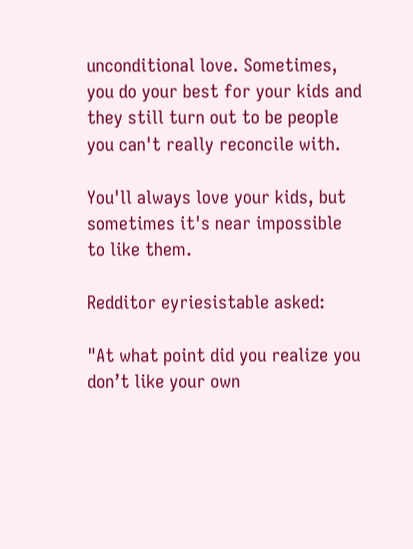unconditional love. Sometimes, you do your best for your kids and they still turn out to be people you can't really reconcile with.

You'll always love your kids, but sometimes it's near impossible to like them.

Redditor eyriesistable asked:

"At what point did you realize you don’t like your own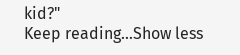kid?"
Keep reading...Show less